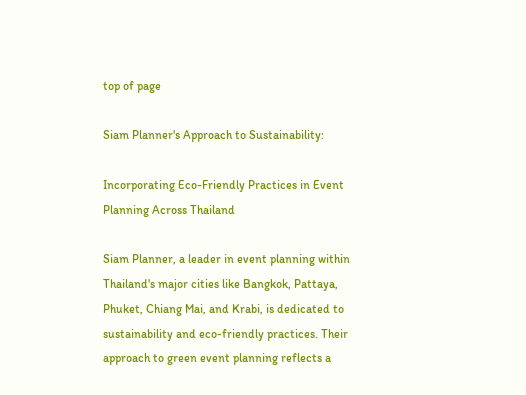top of page

Siam Planner's Approach to Sustainability:

Incorporating Eco-Friendly Practices in Event Planning Across Thailand

Siam Planner, a leader in event planning within Thailand's major cities like Bangkok, Pattaya, Phuket, Chiang Mai, and Krabi, is dedicated to sustainability and eco-friendly practices. Their approach to green event planning reflects a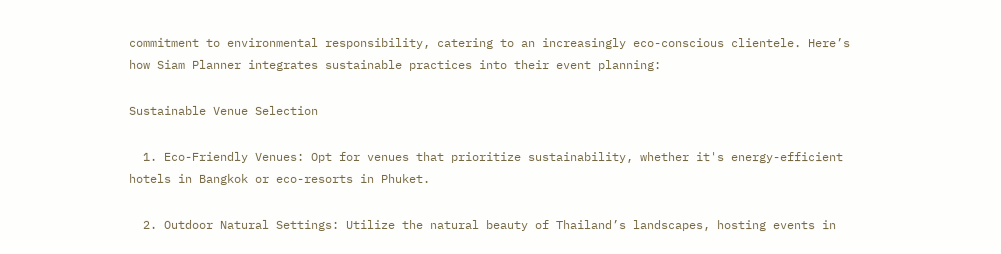commitment to environmental responsibility, catering to an increasingly eco-conscious clientele. Here’s how Siam Planner integrates sustainable practices into their event planning:

Sustainable Venue Selection

  1. Eco-Friendly Venues: Opt for venues that prioritize sustainability, whether it's energy-efficient hotels in Bangkok or eco-resorts in Phuket.

  2. Outdoor Natural Settings: Utilize the natural beauty of Thailand’s landscapes, hosting events in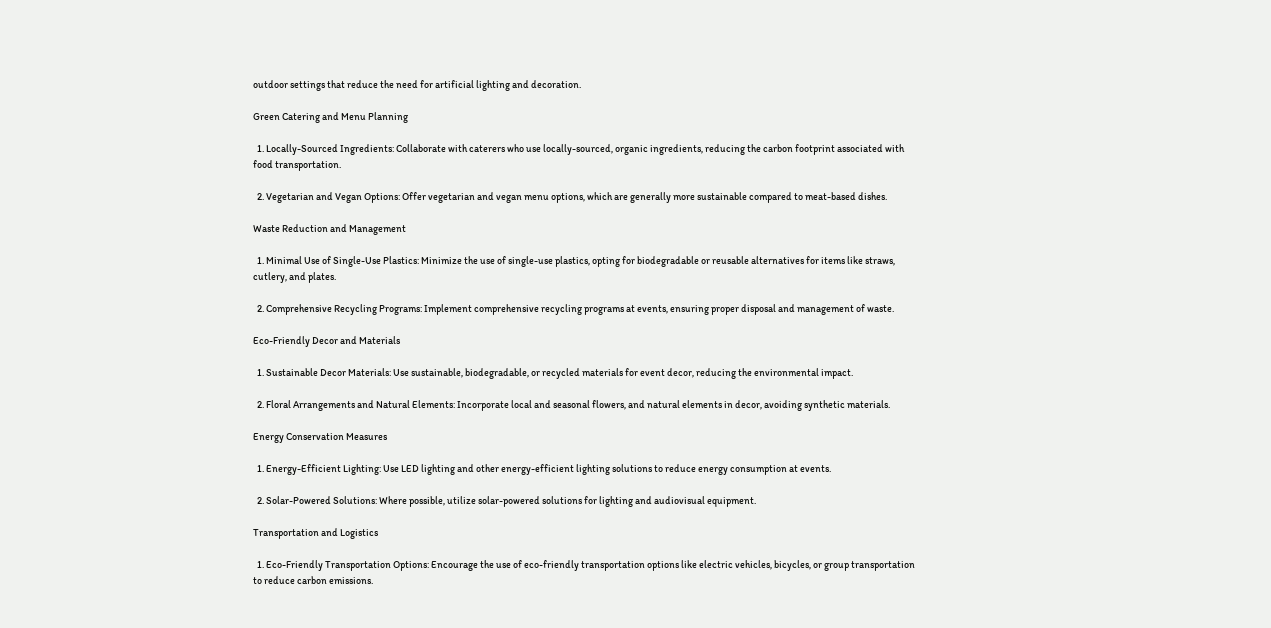outdoor settings that reduce the need for artificial lighting and decoration.

Green Catering and Menu Planning

  1. Locally-Sourced Ingredients: Collaborate with caterers who use locally-sourced, organic ingredients, reducing the carbon footprint associated with food transportation.

  2. Vegetarian and Vegan Options: Offer vegetarian and vegan menu options, which are generally more sustainable compared to meat-based dishes.

Waste Reduction and Management

  1. Minimal Use of Single-Use Plastics: Minimize the use of single-use plastics, opting for biodegradable or reusable alternatives for items like straws, cutlery, and plates.

  2. Comprehensive Recycling Programs: Implement comprehensive recycling programs at events, ensuring proper disposal and management of waste.

Eco-Friendly Decor and Materials

  1. Sustainable Decor Materials: Use sustainable, biodegradable, or recycled materials for event decor, reducing the environmental impact.

  2. Floral Arrangements and Natural Elements: Incorporate local and seasonal flowers, and natural elements in decor, avoiding synthetic materials.

Energy Conservation Measures

  1. Energy-Efficient Lighting: Use LED lighting and other energy-efficient lighting solutions to reduce energy consumption at events.

  2. Solar-Powered Solutions: Where possible, utilize solar-powered solutions for lighting and audiovisual equipment.

Transportation and Logistics

  1. Eco-Friendly Transportation Options: Encourage the use of eco-friendly transportation options like electric vehicles, bicycles, or group transportation to reduce carbon emissions.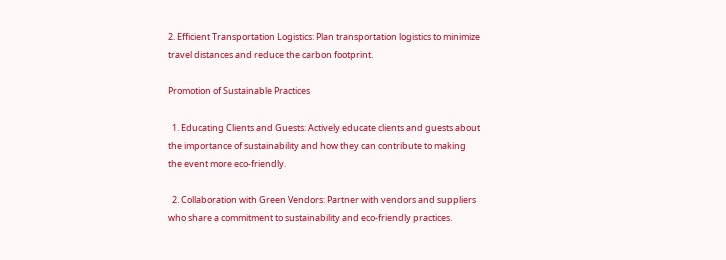2. Efficient Transportation Logistics: Plan transportation logistics to minimize travel distances and reduce the carbon footprint.

Promotion of Sustainable Practices

  1. Educating Clients and Guests: Actively educate clients and guests about the importance of sustainability and how they can contribute to making the event more eco-friendly.

  2. Collaboration with Green Vendors: Partner with vendors and suppliers who share a commitment to sustainability and eco-friendly practices.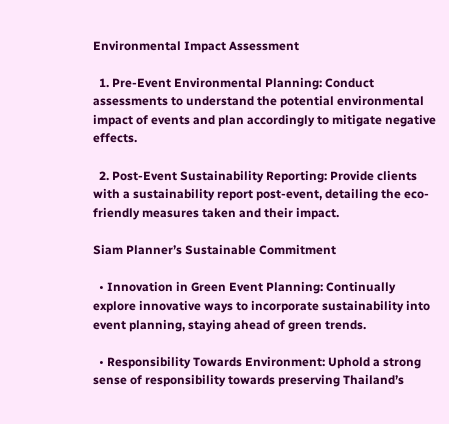Environmental Impact Assessment

  1. Pre-Event Environmental Planning: Conduct assessments to understand the potential environmental impact of events and plan accordingly to mitigate negative effects.

  2. Post-Event Sustainability Reporting: Provide clients with a sustainability report post-event, detailing the eco-friendly measures taken and their impact.

Siam Planner’s Sustainable Commitment

  • Innovation in Green Event Planning: Continually explore innovative ways to incorporate sustainability into event planning, staying ahead of green trends.

  • Responsibility Towards Environment: Uphold a strong sense of responsibility towards preserving Thailand’s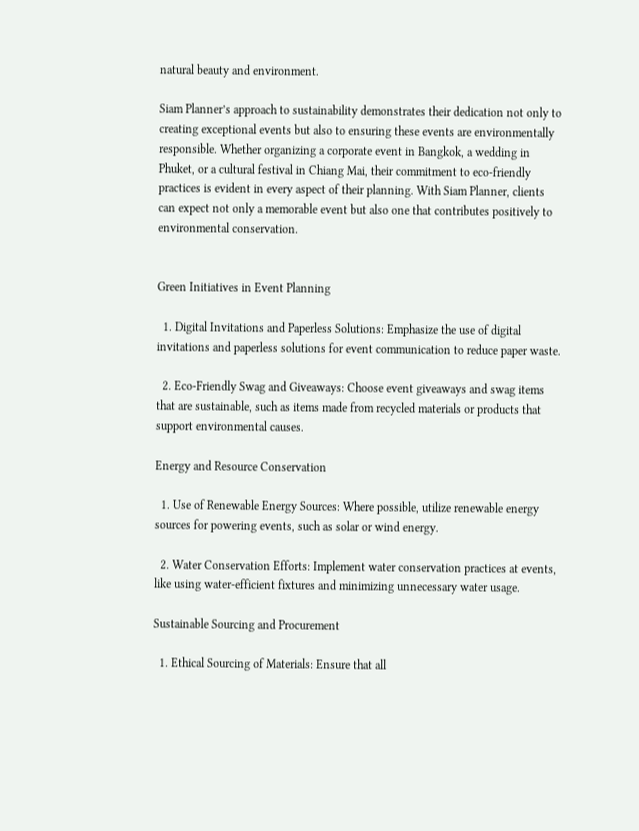natural beauty and environment.

Siam Planner’s approach to sustainability demonstrates their dedication not only to creating exceptional events but also to ensuring these events are environmentally responsible. Whether organizing a corporate event in Bangkok, a wedding in Phuket, or a cultural festival in Chiang Mai, their commitment to eco-friendly practices is evident in every aspect of their planning. With Siam Planner, clients can expect not only a memorable event but also one that contributes positively to environmental conservation.


Green Initiatives in Event Planning

  1. Digital Invitations and Paperless Solutions: Emphasize the use of digital invitations and paperless solutions for event communication to reduce paper waste.

  2. Eco-Friendly Swag and Giveaways: Choose event giveaways and swag items that are sustainable, such as items made from recycled materials or products that support environmental causes.

Energy and Resource Conservation

  1. Use of Renewable Energy Sources: Where possible, utilize renewable energy sources for powering events, such as solar or wind energy.

  2. Water Conservation Efforts: Implement water conservation practices at events, like using water-efficient fixtures and minimizing unnecessary water usage.

Sustainable Sourcing and Procurement

  1. Ethical Sourcing of Materials: Ensure that all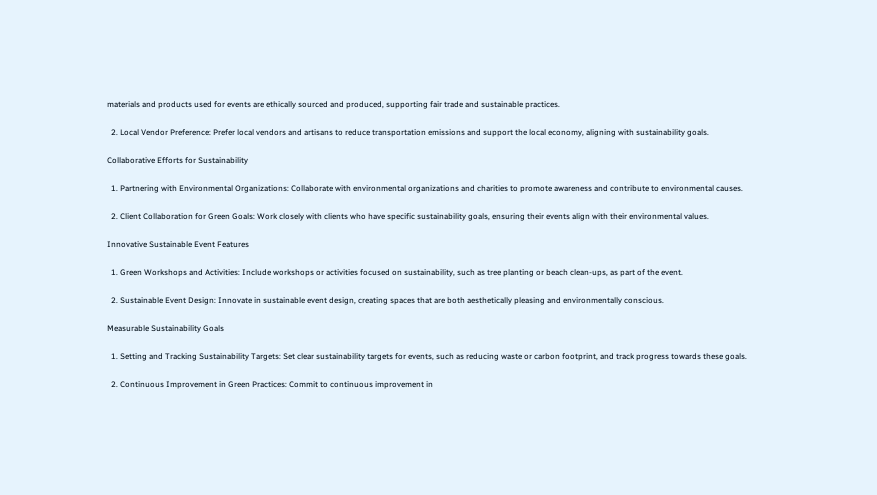materials and products used for events are ethically sourced and produced, supporting fair trade and sustainable practices.

  2. Local Vendor Preference: Prefer local vendors and artisans to reduce transportation emissions and support the local economy, aligning with sustainability goals.

Collaborative Efforts for Sustainability

  1. Partnering with Environmental Organizations: Collaborate with environmental organizations and charities to promote awareness and contribute to environmental causes.

  2. Client Collaboration for Green Goals: Work closely with clients who have specific sustainability goals, ensuring their events align with their environmental values.

Innovative Sustainable Event Features

  1. Green Workshops and Activities: Include workshops or activities focused on sustainability, such as tree planting or beach clean-ups, as part of the event.

  2. Sustainable Event Design: Innovate in sustainable event design, creating spaces that are both aesthetically pleasing and environmentally conscious.

Measurable Sustainability Goals

  1. Setting and Tracking Sustainability Targets: Set clear sustainability targets for events, such as reducing waste or carbon footprint, and track progress towards these goals.

  2. Continuous Improvement in Green Practices: Commit to continuous improvement in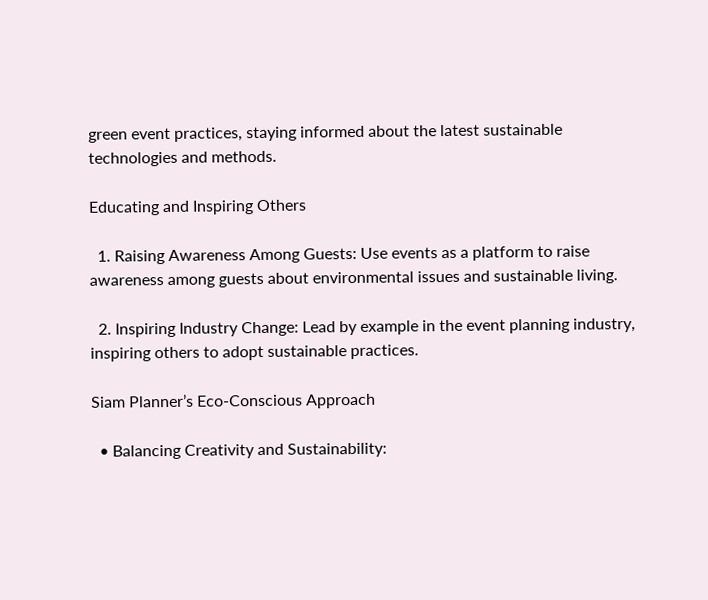green event practices, staying informed about the latest sustainable technologies and methods.

Educating and Inspiring Others

  1. Raising Awareness Among Guests: Use events as a platform to raise awareness among guests about environmental issues and sustainable living.

  2. Inspiring Industry Change: Lead by example in the event planning industry, inspiring others to adopt sustainable practices.

Siam Planner’s Eco-Conscious Approach

  • Balancing Creativity and Sustainability: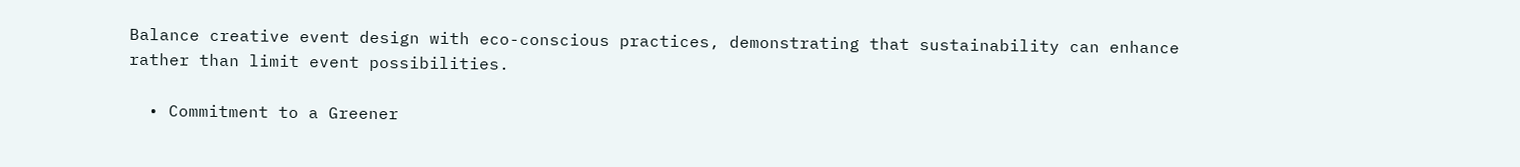Balance creative event design with eco-conscious practices, demonstrating that sustainability can enhance rather than limit event possibilities.

  • Commitment to a Greener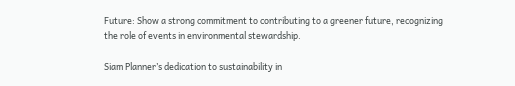Future: Show a strong commitment to contributing to a greener future, recognizing the role of events in environmental stewardship.

Siam Planner’s dedication to sustainability in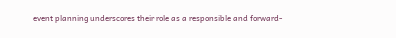event planning underscores their role as a responsible and forward-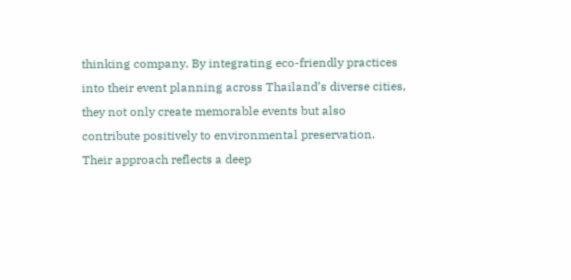thinking company. By integrating eco-friendly practices into their event planning across Thailand’s diverse cities, they not only create memorable events but also contribute positively to environmental preservation. Their approach reflects a deep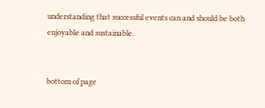understanding that successful events can and should be both enjoyable and sustainable.


bottom of page